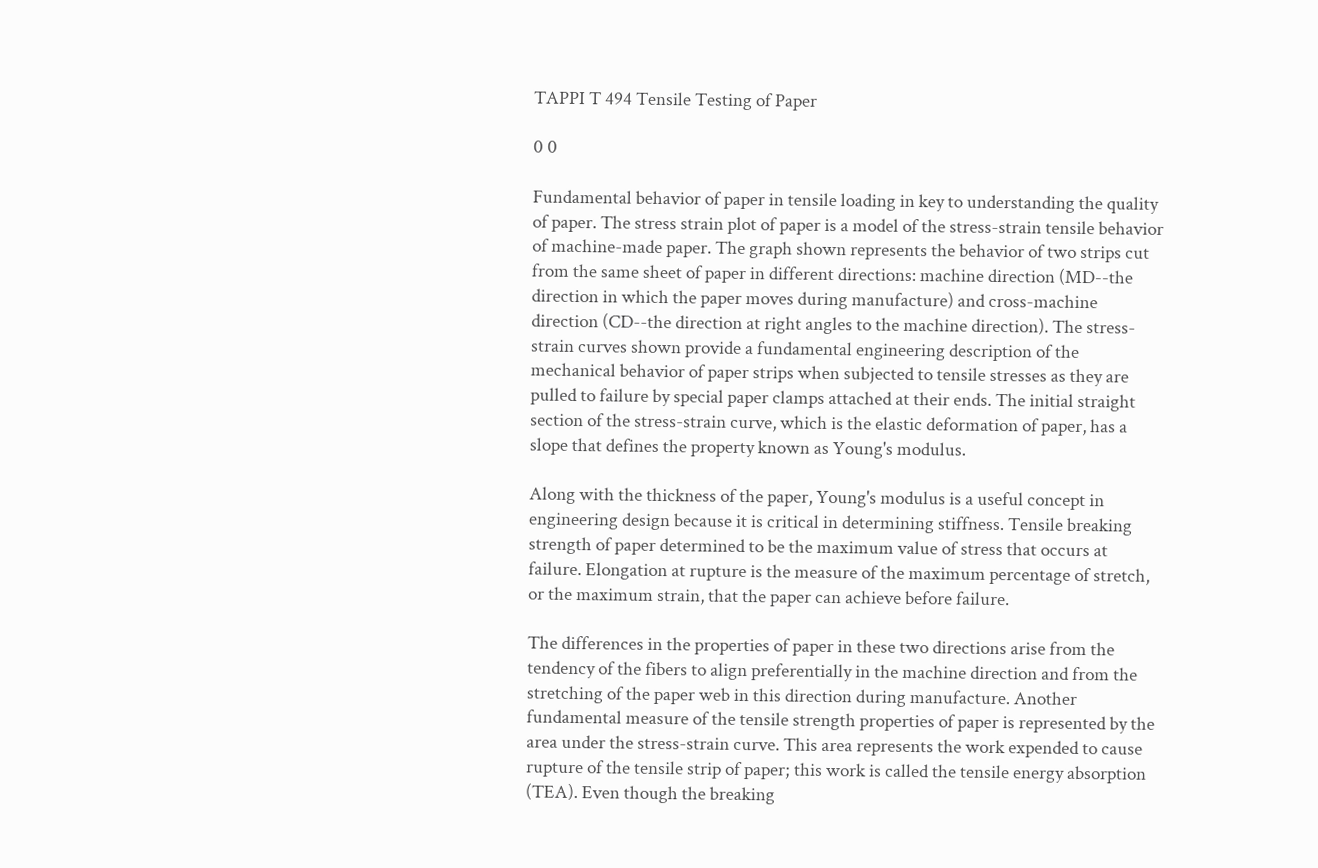TAPPI T 494 Tensile Testing of Paper

0 0

Fundamental behavior of paper in tensile loading in key to understanding the quality of paper. The stress strain plot of paper is a model of the stress-strain tensile behavior of machine-made paper. The graph shown represents the behavior of two strips cut from the same sheet of paper in different directions: machine direction (MD--the direction in which the paper moves during manufacture) and cross-machine direction (CD--the direction at right angles to the machine direction). The stress-strain curves shown provide a fundamental engineering description of the mechanical behavior of paper strips when subjected to tensile stresses as they are pulled to failure by special paper clamps attached at their ends. The initial straight section of the stress-strain curve, which is the elastic deformation of paper, has a slope that defines the property known as Young's modulus.

Along with the thickness of the paper, Young's modulus is a useful concept in engineering design because it is critical in determining stiffness. Tensile breaking strength of paper determined to be the maximum value of stress that occurs at failure. Elongation at rupture is the measure of the maximum percentage of stretch, or the maximum strain, that the paper can achieve before failure.

The differences in the properties of paper in these two directions arise from the tendency of the fibers to align preferentially in the machine direction and from the stretching of the paper web in this direction during manufacture. Another fundamental measure of the tensile strength properties of paper is represented by the area under the stress-strain curve. This area represents the work expended to cause rupture of the tensile strip of paper; this work is called the tensile energy absorption (TEA). Even though the breaking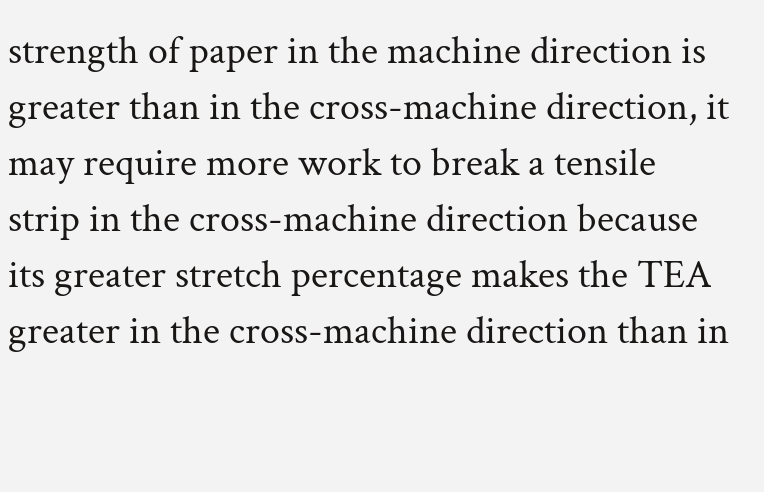strength of paper in the machine direction is greater than in the cross-machine direction, it may require more work to break a tensile strip in the cross-machine direction because its greater stretch percentage makes the TEA greater in the cross-machine direction than in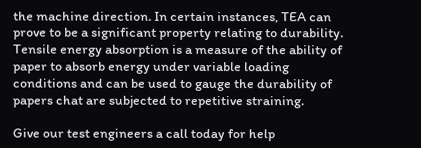the machine direction. In certain instances, TEA can prove to be a significant property relating to durability. Tensile energy absorption is a measure of the ability of paper to absorb energy under variable loading conditions and can be used to gauge the durability of papers chat are subjected to repetitive straining.

Give our test engineers a call today for help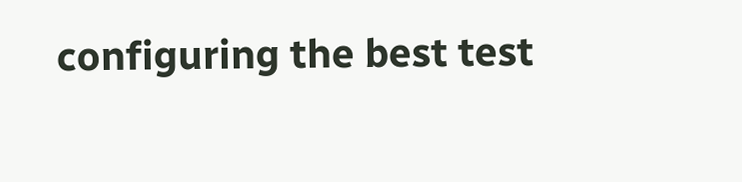configuring the best test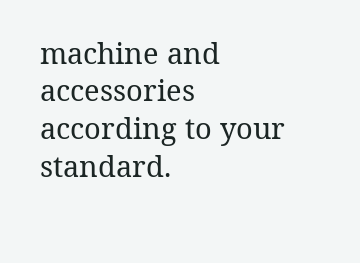machine and accessories according to your standard.